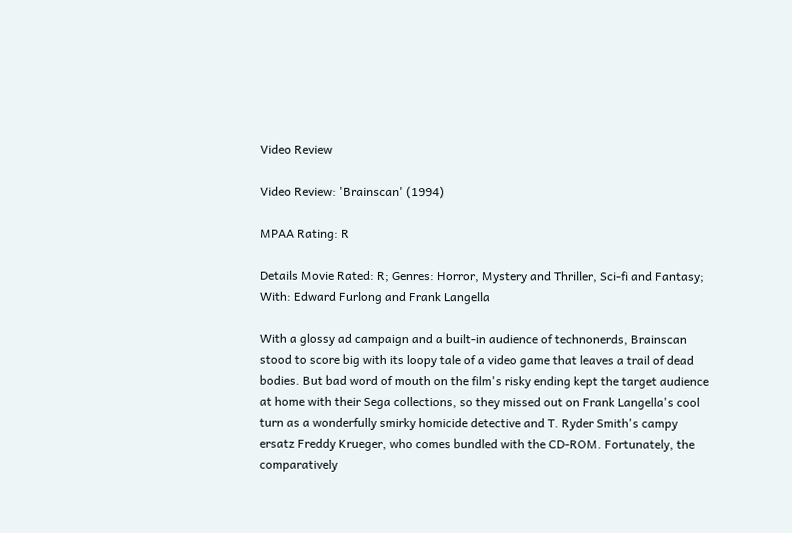Video Review

Video Review: 'Brainscan' (1994)

MPAA Rating: R

Details Movie Rated: R; Genres: Horror, Mystery and Thriller, Sci-fi and Fantasy; With: Edward Furlong and Frank Langella

With a glossy ad campaign and a built-in audience of technonerds, Brainscan stood to score big with its loopy tale of a video game that leaves a trail of dead bodies. But bad word of mouth on the film's risky ending kept the target audience at home with their Sega collections, so they missed out on Frank Langella's cool turn as a wonderfully smirky homicide detective and T. Ryder Smith's campy ersatz Freddy Krueger, who comes bundled with the CD-ROM. Fortunately, the comparatively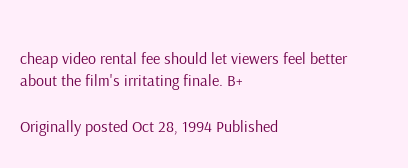cheap video rental fee should let viewers feel better about the film's irritating finale. B+

Originally posted Oct 28, 1994 Published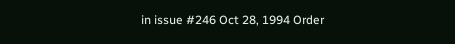in issue #246 Oct 28, 1994 Order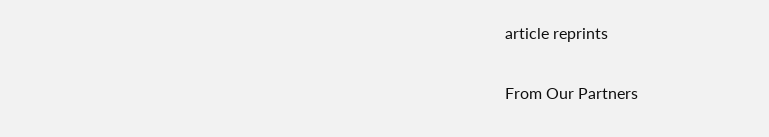article reprints

From Our Partners